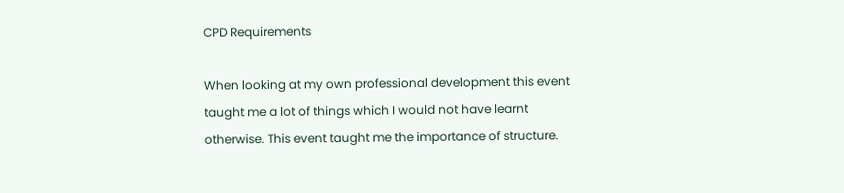CPD Requirements

When looking at my own professional development this event taught me a lot of things which I would not have learnt otherwise. This event taught me the importance of structure.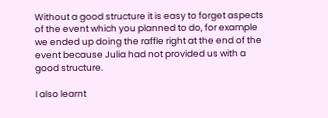Without a good structure it is easy to forget aspects of the event which you planned to do, for example we ended up doing the raffle right at the end of the event because Julia had not provided us with a good structure.

I also learnt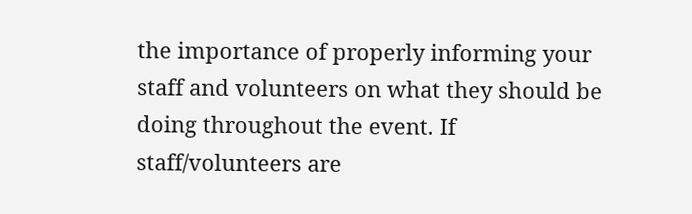the importance of properly informing your staff and volunteers on what they should be doing throughout the event. If staff/volunteers are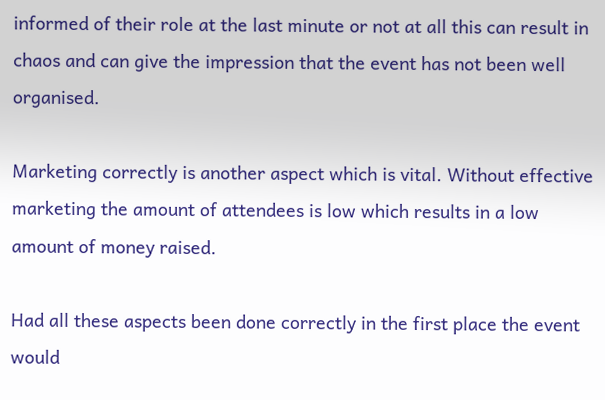informed of their role at the last minute or not at all this can result in chaos and can give the impression that the event has not been well organised.

Marketing correctly is another aspect which is vital. Without effective marketing the amount of attendees is low which results in a low amount of money raised.

Had all these aspects been done correctly in the first place the event would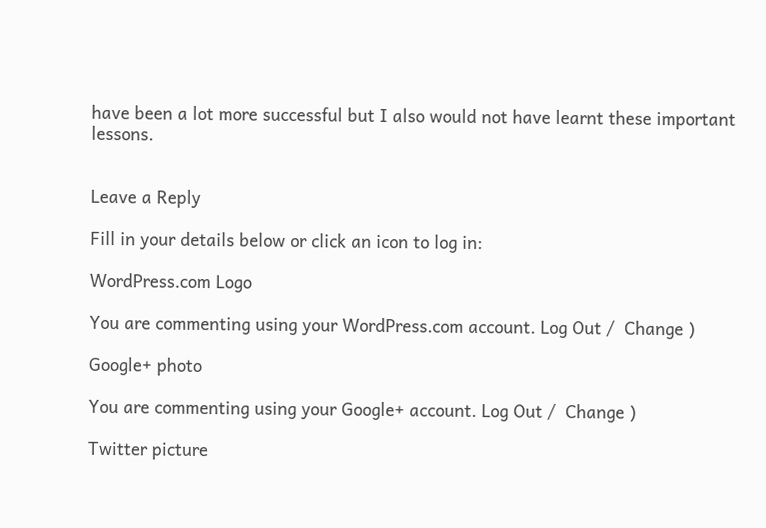have been a lot more successful but I also would not have learnt these important lessons.


Leave a Reply

Fill in your details below or click an icon to log in:

WordPress.com Logo

You are commenting using your WordPress.com account. Log Out /  Change )

Google+ photo

You are commenting using your Google+ account. Log Out /  Change )

Twitter picture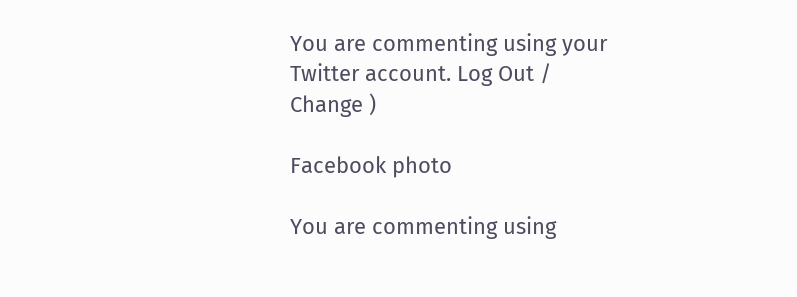You are commenting using your Twitter account. Log Out /  Change )

Facebook photo

You are commenting using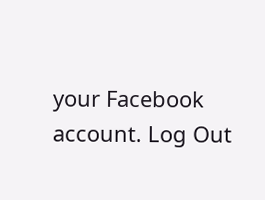your Facebook account. Log Out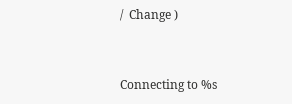/  Change )


Connecting to %s